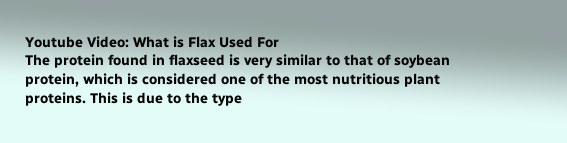Youtube Video: What is Flax Used For
The protein found in flaxseed is very similar to that of soybean protein, which is considered one of the most nutritious plant proteins. This is due to the type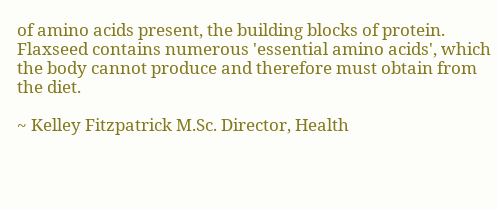of amino acids present, the building blocks of protein. Flaxseed contains numerous 'essential amino acids', which the body cannot produce and therefore must obtain from the diet.

~ Kelley Fitzpatrick M.Sc. Director, Health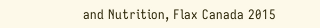and Nutrition, Flax Canada 2015